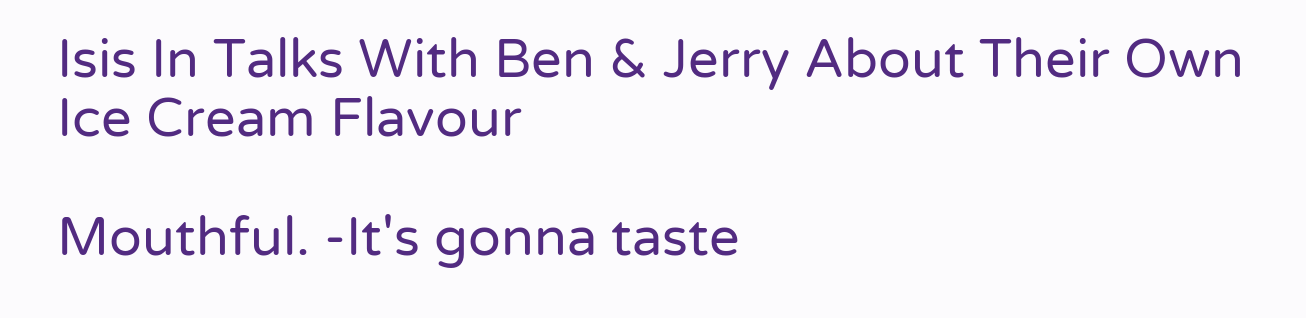Isis In Talks With Ben & Jerry About Their Own Ice Cream Flavour

Mouthful. -It's gonna taste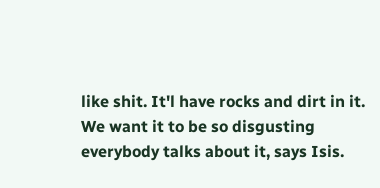like shit. It'l have rocks and dirt in it. We want it to be so disgusting everybody talks about it, says Isis.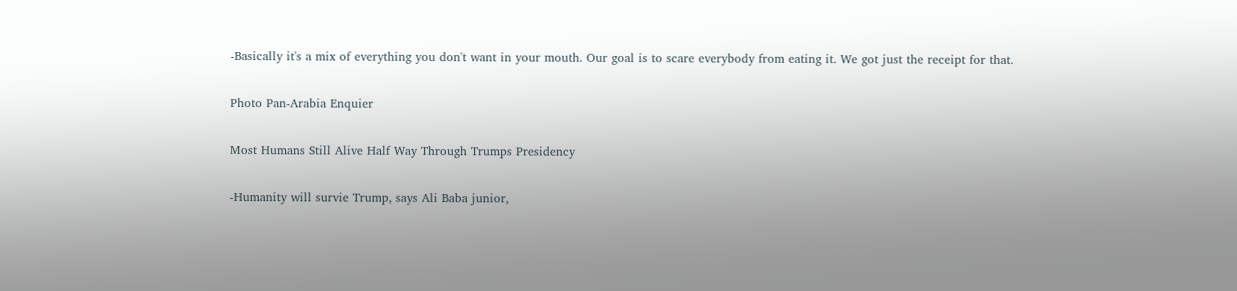-Basically it's a mix of everything you don't want in your mouth. Our goal is to scare everybody from eating it. We got just the receipt for that.

Photo Pan-Arabia Enquier

Most Humans Still Alive Half Way Through Trumps Presidency

-Humanity will survie Trump, says Ali Baba junior,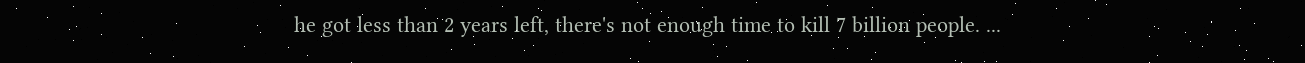he got less than 2 years left, there's not enough time to kill 7 billion people. ...